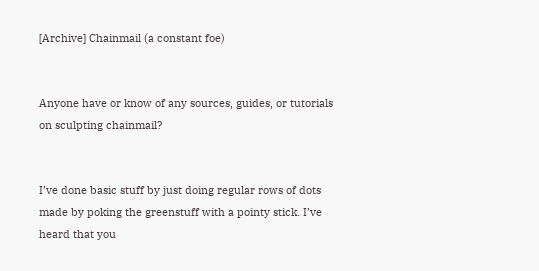[Archive] Chainmail (a constant foe)


Anyone have or know of any sources, guides, or tutorials on sculpting chainmail?


I’ve done basic stuff by just doing regular rows of dots made by poking the greenstuff with a pointy stick. I’ve heard that you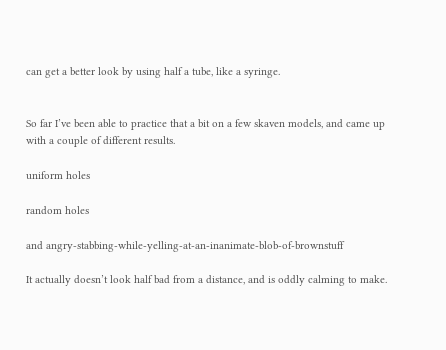can get a better look by using half a tube, like a syringe.


So far I’ve been able to practice that a bit on a few skaven models, and came up with a couple of different results.

uniform holes

random holes

and angry-stabbing-while-yelling-at-an-inanimate-blob-of-brownstuff

It actually doesn’t look half bad from a distance, and is oddly calming to make.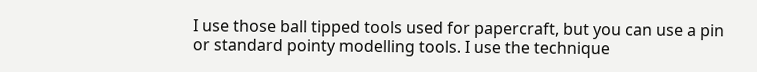I use those ball tipped tools used for papercraft, but you can use a pin or standard pointy modelling tools. I use the technique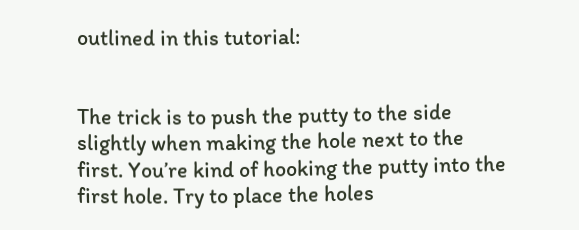outlined in this tutorial:


The trick is to push the putty to the side slightly when making the hole next to the first. You’re kind of hooking the putty into the first hole. Try to place the holes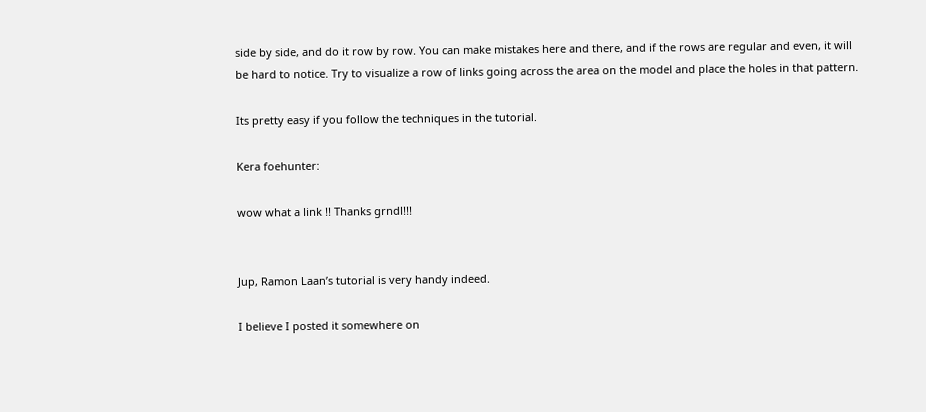side by side, and do it row by row. You can make mistakes here and there, and if the rows are regular and even, it will be hard to notice. Try to visualize a row of links going across the area on the model and place the holes in that pattern.

Its pretty easy if you follow the techniques in the tutorial.

Kera foehunter:

wow what a link !! Thanks grndl!!!


Jup, Ramon Laan’s tutorial is very handy indeed.

I believe I posted it somewhere on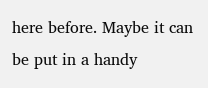here before. Maybe it can be put in a handy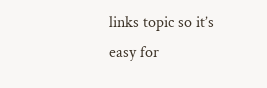links topic so it’s easy for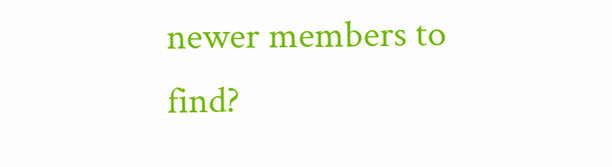newer members to find?